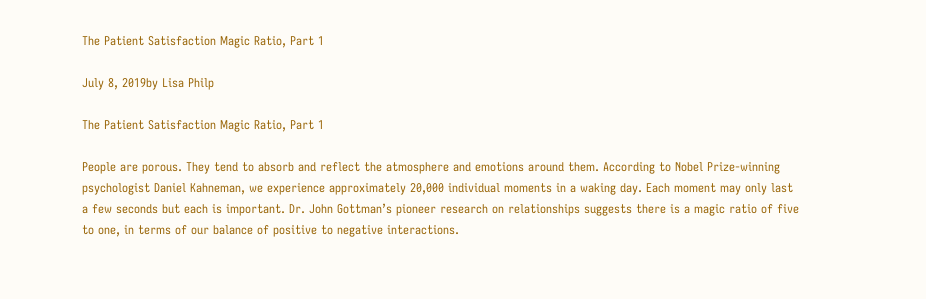The Patient Satisfaction Magic Ratio, Part 1

July 8, 2019by Lisa Philp

The Patient Satisfaction Magic Ratio, Part 1

People are porous. They tend to absorb and reflect the atmosphere and emotions around them. According to Nobel Prize-winning psychologist Daniel Kahneman, we experience approximately 20,000 individual moments in a waking day. Each moment may only last a few seconds but each is important. Dr. John Gottman’s pioneer research on relationships suggests there is a magic ratio of five to one, in terms of our balance of positive to negative interactions.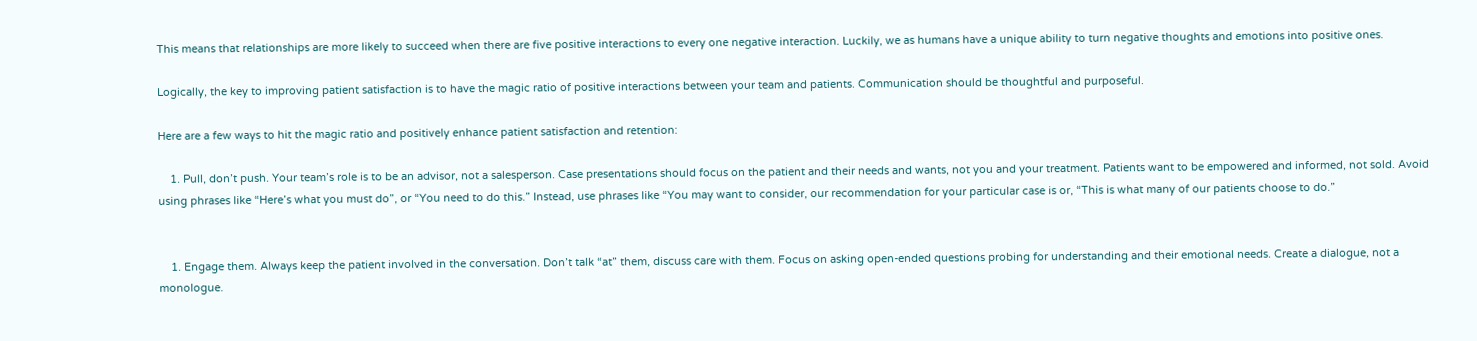This means that relationships are more likely to succeed when there are five positive interactions to every one negative interaction. Luckily, we as humans have a unique ability to turn negative thoughts and emotions into positive ones.

Logically, the key to improving patient satisfaction is to have the magic ratio of positive interactions between your team and patients. Communication should be thoughtful and purposeful.

Here are a few ways to hit the magic ratio and positively enhance patient satisfaction and retention:

    1. Pull, don’t push. Your team’s role is to be an advisor, not a salesperson. Case presentations should focus on the patient and their needs and wants, not you and your treatment. Patients want to be empowered and informed, not sold. Avoid using phrases like “Here’s what you must do”, or “You need to do this.” Instead, use phrases like “You may want to consider, our recommendation for your particular case is or, “This is what many of our patients choose to do.”


    1. Engage them. Always keep the patient involved in the conversation. Don’t talk “at” them, discuss care with them. Focus on asking open-ended questions probing for understanding and their emotional needs. Create a dialogue, not a monologue.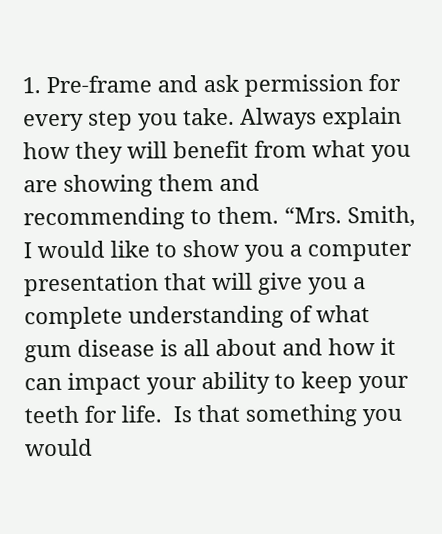1. Pre-frame and ask permission for every step you take. Always explain how they will benefit from what you are showing them and recommending to them. “Mrs. Smith, I would like to show you a computer presentation that will give you a complete understanding of what gum disease is all about and how it can impact your ability to keep your teeth for life.  Is that something you would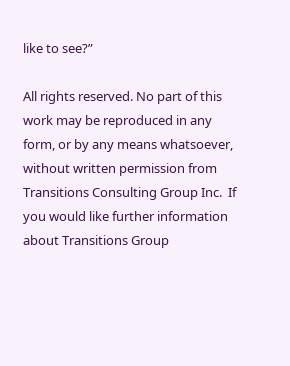like to see?”

All rights reserved. No part of this work may be reproduced in any form, or by any means whatsoever, without written permission from Transitions Consulting Group Inc.  If you would like further information about Transitions Group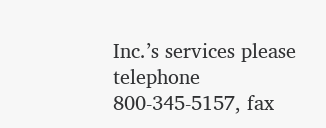Inc.’s services please telephone 800-345-5157, fax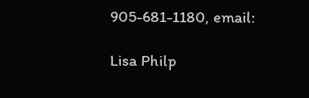905-681-1180, email:

Lisa Philp